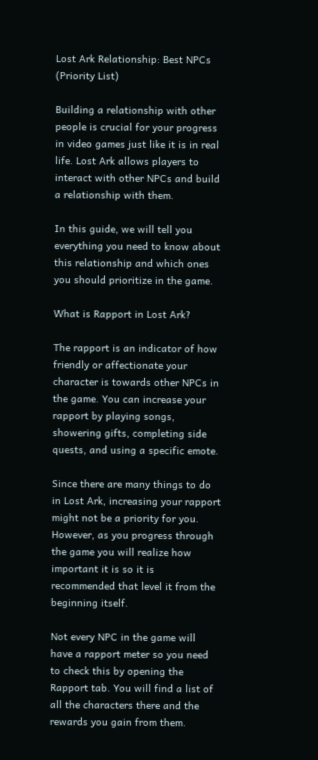Lost Ark Relationship: Best NPCs (Priority List)

Building a relationship with other people is crucial for your progress in video games just like it is in real life. Lost Ark allows players to interact with other NPCs and build a relationship with them.

In this guide, we will tell you everything you need to know about this relationship and which ones you should prioritize in the game.

What is Rapport in Lost Ark?

The rapport is an indicator of how friendly or affectionate your character is towards other NPCs in the game. You can increase your rapport by playing songs, showering gifts, completing side quests, and using a specific emote.

Since there are many things to do in Lost Ark, increasing your rapport might not be a priority for you. However, as you progress through the game you will realize how important it is so it is recommended that level it from the beginning itself.

Not every NPC in the game will have a rapport meter so you need to check this by opening the Rapport tab. You will find a list of all the characters there and the rewards you gain from them.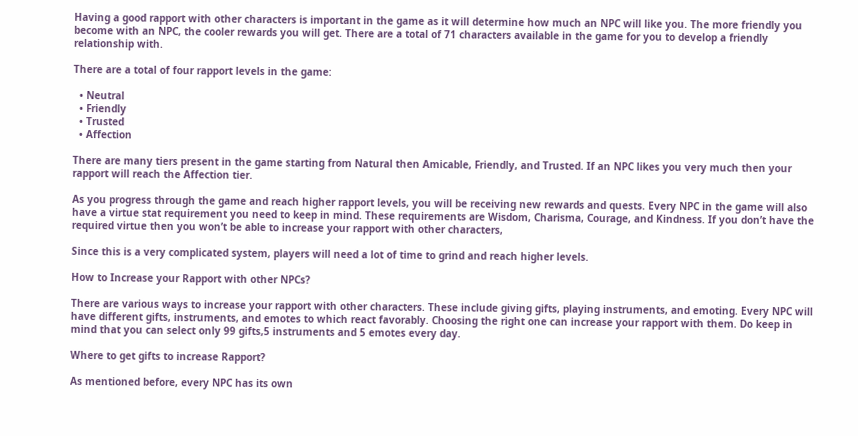Having a good rapport with other characters is important in the game as it will determine how much an NPC will like you. The more friendly you become with an NPC, the cooler rewards you will get. There are a total of 71 characters available in the game for you to develop a friendly relationship with.

There are a total of four rapport levels in the game:

  • Neutral
  • Friendly
  • Trusted
  • Affection

There are many tiers present in the game starting from Natural then Amicable, Friendly, and Trusted. If an NPC likes you very much then your rapport will reach the Affection tier.

As you progress through the game and reach higher rapport levels, you will be receiving new rewards and quests. Every NPC in the game will also have a virtue stat requirement you need to keep in mind. These requirements are Wisdom, Charisma, Courage, and Kindness. If you don’t have the required virtue then you won’t be able to increase your rapport with other characters,

Since this is a very complicated system, players will need a lot of time to grind and reach higher levels.

How to Increase your Rapport with other NPCs?

There are various ways to increase your rapport with other characters. These include giving gifts, playing instruments, and emoting. Every NPC will have different gifts, instruments, and emotes to which react favorably. Choosing the right one can increase your rapport with them. Do keep in mind that you can select only 99 gifts,5 instruments and 5 emotes every day.

Where to get gifts to increase Rapport?

As mentioned before, every NPC has its own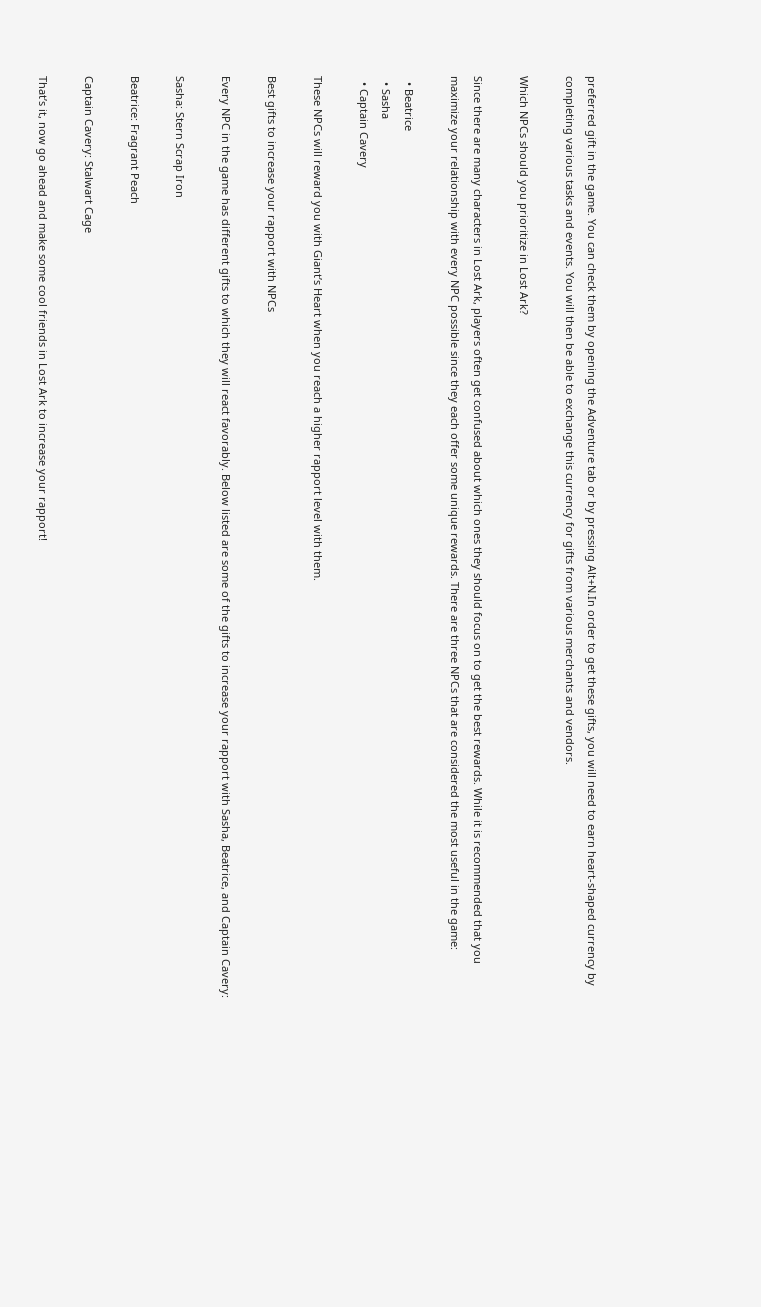preferred gift in the game. You can check them by opening the Adventure tab or by pressing Alt+N.In order to get these gifts, you will need to earn heart-shaped currency by completing various tasks and events. You will then be able to exchange this currency for gifts from various merchants and vendors.

Which NPCs should you prioritize in Lost Ark?

Since there are many characters in Lost Ark, players often get confused about which ones they should focus on to get the best rewards. While it is recommended that you maximize your relationship with every NPC possible since they each offer some unique rewards. There are three NPCs that are considered the most useful in the game:

  • Beatrice
  • Sasha
  • Captain Cavery

These NPCs will reward you with Giant’s Heart when you reach a higher rapport level with them.

Best gifts to increase your rapport with NPCs

Every NPC in the game has different gifts to which they will react favorably. Below listed are some of the gifts to increase your rapport with Sasha, Beatrice, and Captain Cavery:

Sasha: Stern Scrap Iron

Beatrice: Fragrant Peach

Captain Cavery: Stalwart Cage

That’s it, now go ahead and make some cool friends in Lost Ark to increase your rapport!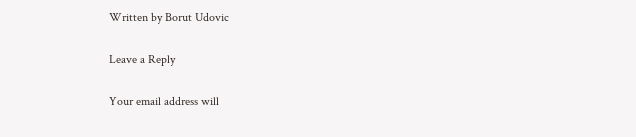Written by Borut Udovic

Leave a Reply

Your email address will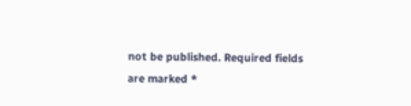not be published. Required fields are marked *